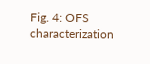Fig. 4: OFS characterization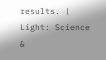results. | Light: Science &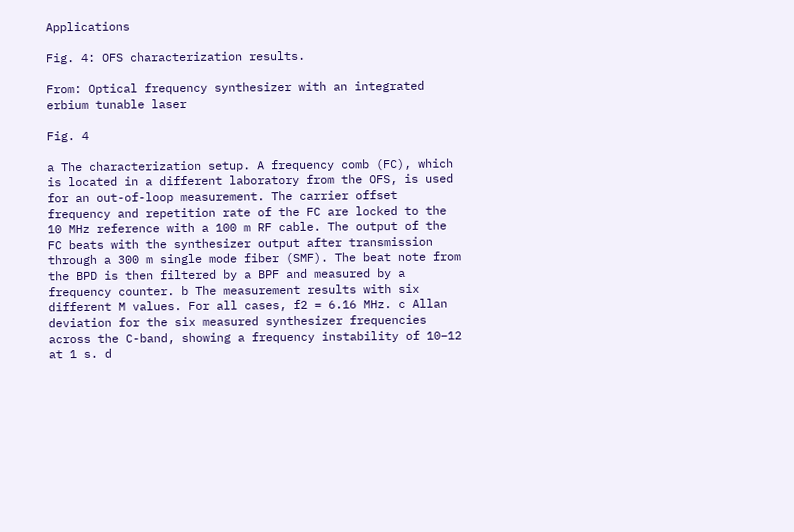Applications

Fig. 4: OFS characterization results.

From: Optical frequency synthesizer with an integrated erbium tunable laser

Fig. 4

a The characterization setup. A frequency comb (FC), which is located in a different laboratory from the OFS, is used for an out-of-loop measurement. The carrier offset frequency and repetition rate of the FC are locked to the 10 MHz reference with a 100 m RF cable. The output of the FC beats with the synthesizer output after transmission through a 300 m single mode fiber (SMF). The beat note from the BPD is then filtered by a BPF and measured by a frequency counter. b The measurement results with six different M values. For all cases, f2 = 6.16 MHz. c Allan deviation for the six measured synthesizer frequencies across the C-band, showing a frequency instability of 10−12 at 1 s. d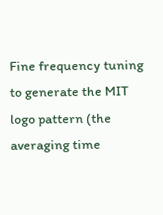Fine frequency tuning to generate the MIT logo pattern (the averaging time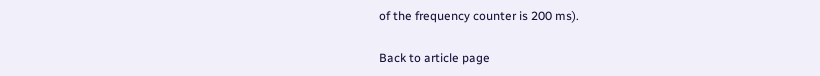of the frequency counter is 200 ms).

Back to article page